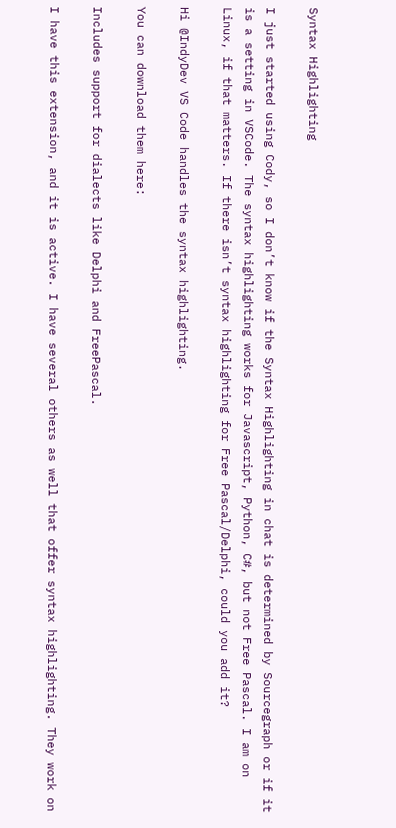Syntax Highlighting

I just started using Cody, so I don’t know if the Syntax Highlighting in chat is determined by Sourcegraph or if it is a setting in VSCode. The syntax highlighting works for Javascript, Python, C#, but not Free Pascal. I am on Linux, if that matters. If there isn’t syntax highlighting for Free Pascal/Delphi, could you add it?

Hi @IndyDev VS Code handles the syntax highlighting.

You can download them here:

Includes support for dialects like Delphi and FreePascal.

I have this extension, and it is active. I have several others as well that offer syntax highlighting. They work on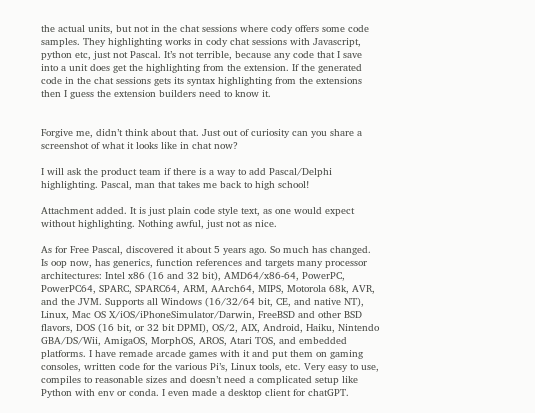the actual units, but not in the chat sessions where cody offers some code samples. They highlighting works in cody chat sessions with Javascript, python etc, just not Pascal. It’s not terrible, because any code that I save into a unit does get the highlighting from the extension. If the generated code in the chat sessions gets its syntax highlighting from the extensions then I guess the extension builders need to know it.


Forgive me, didn’t think about that. Just out of curiosity can you share a screenshot of what it looks like in chat now?

I will ask the product team if there is a way to add Pascal/Delphi highlighting. Pascal, man that takes me back to high school!

Attachment added. It is just plain code style text, as one would expect without highlighting. Nothing awful, just not as nice.

As for Free Pascal, discovered it about 5 years ago. So much has changed. Is oop now, has generics, function references and targets many processor architectures: Intel x86 (16 and 32 bit), AMD64/x86-64, PowerPC, PowerPC64, SPARC, SPARC64, ARM, AArch64, MIPS, Motorola 68k, AVR, and the JVM. Supports all Windows (16/32/64 bit, CE, and native NT), Linux, Mac OS X/iOS/iPhoneSimulator/Darwin, FreeBSD and other BSD flavors, DOS (16 bit, or 32 bit DPMI), OS/2, AIX, Android, Haiku, Nintendo GBA/DS/Wii, AmigaOS, MorphOS, AROS, Atari TOS, and embedded platforms. I have remade arcade games with it and put them on gaming consoles, written code for the various Pi’s, Linux tools, etc. Very easy to use, compiles to reasonable sizes and doesn’t need a complicated setup like Python with env or conda. I even made a desktop client for chatGPT.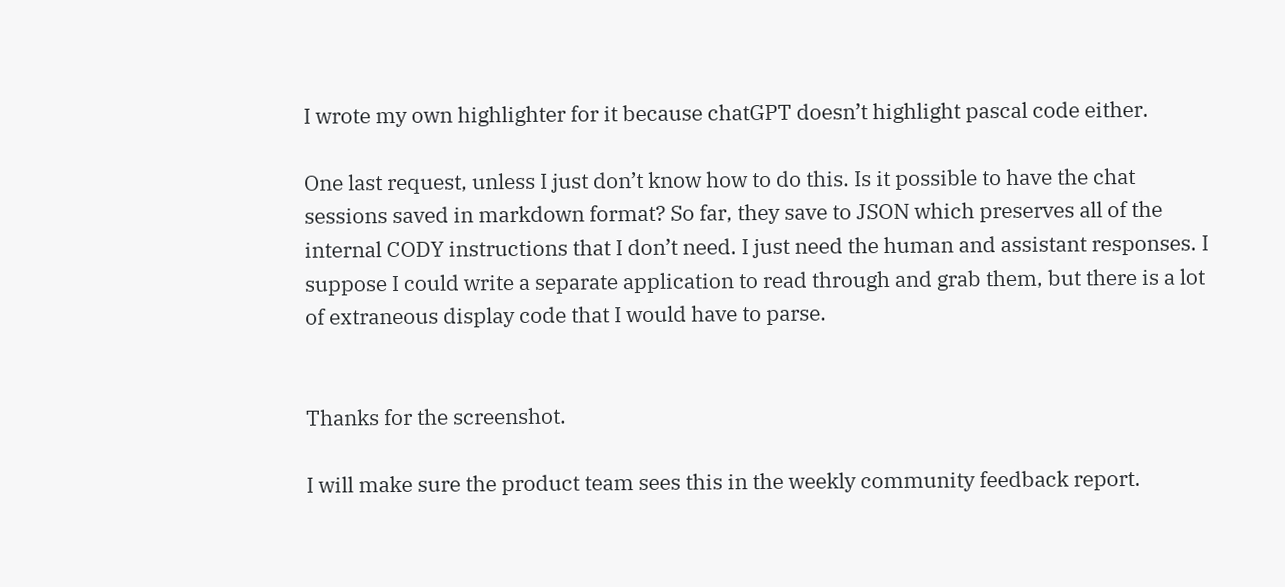I wrote my own highlighter for it because chatGPT doesn’t highlight pascal code either.

One last request, unless I just don’t know how to do this. Is it possible to have the chat sessions saved in markdown format? So far, they save to JSON which preserves all of the internal CODY instructions that I don’t need. I just need the human and assistant responses. I suppose I could write a separate application to read through and grab them, but there is a lot of extraneous display code that I would have to parse.


Thanks for the screenshot.

I will make sure the product team sees this in the weekly community feedback report.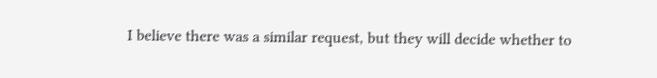I believe there was a similar request, but they will decide whether to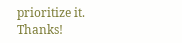prioritize it. Thanks!